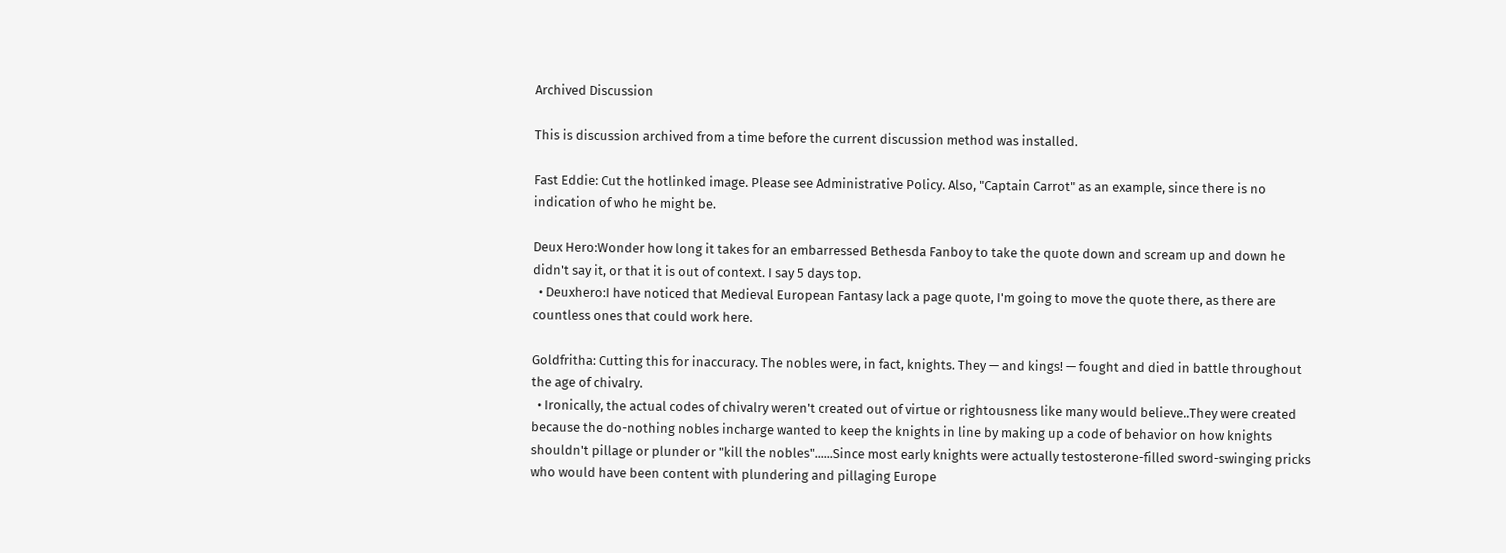Archived Discussion

This is discussion archived from a time before the current discussion method was installed.

Fast Eddie: Cut the hotlinked image. Please see Administrative Policy. Also, "Captain Carrot" as an example, since there is no indication of who he might be.

Deux Hero:Wonder how long it takes for an embarressed Bethesda Fanboy to take the quote down and scream up and down he didn't say it, or that it is out of context. I say 5 days top.
  • Deuxhero:I have noticed that Medieval European Fantasy lack a page quote, I'm going to move the quote there, as there are countless ones that could work here.

Goldfritha: Cutting this for inaccuracy. The nobles were, in fact, knights. They — and kings! — fought and died in battle throughout the age of chivalry.
  • Ironically, the actual codes of chivalry weren't created out of virtue or rightousness like many would believe..They were created because the do-nothing nobles incharge wanted to keep the knights in line by making up a code of behavior on how knights shouldn't pillage or plunder or "kill the nobles"......Since most early knights were actually testosterone-filled sword-swinging pricks who would have been content with plundering and pillaging Europe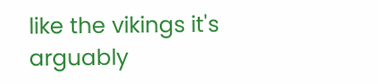like the vikings it's arguably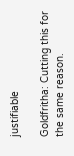justifiable

Goldfritha: Cutting this for the same reason.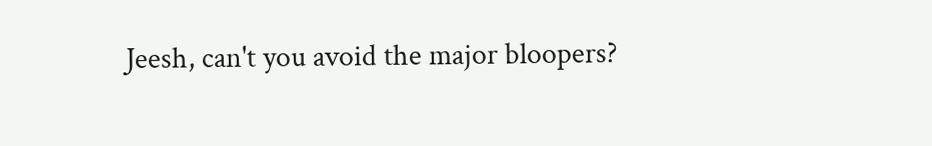Jeesh, can't you avoid the major bloopers?